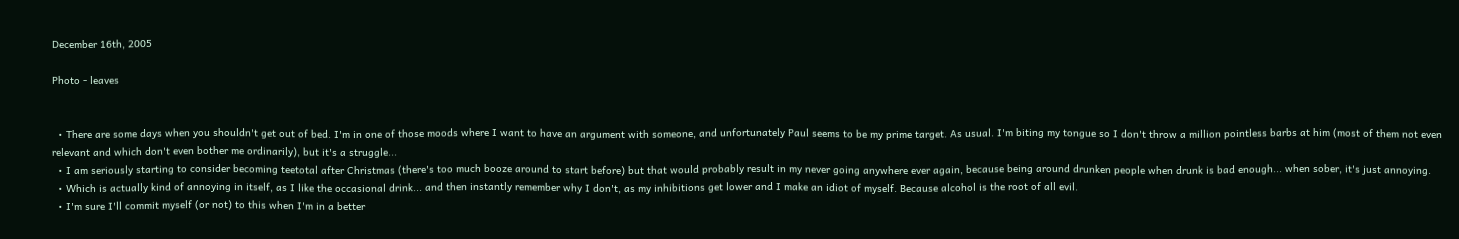December 16th, 2005

Photo - leaves


  • There are some days when you shouldn't get out of bed. I'm in one of those moods where I want to have an argument with someone, and unfortunately Paul seems to be my prime target. As usual. I'm biting my tongue so I don't throw a million pointless barbs at him (most of them not even relevant and which don't even bother me ordinarily), but it's a struggle...
  • I am seriously starting to consider becoming teetotal after Christmas (there's too much booze around to start before) but that would probably result in my never going anywhere ever again, because being around drunken people when drunk is bad enough... when sober, it's just annoying.
  • Which is actually kind of annoying in itself, as I like the occasional drink... and then instantly remember why I don't, as my inhibitions get lower and I make an idiot of myself. Because alcohol is the root of all evil.
  • I'm sure I'll commit myself (or not) to this when I'm in a better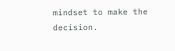mindset to make the decision.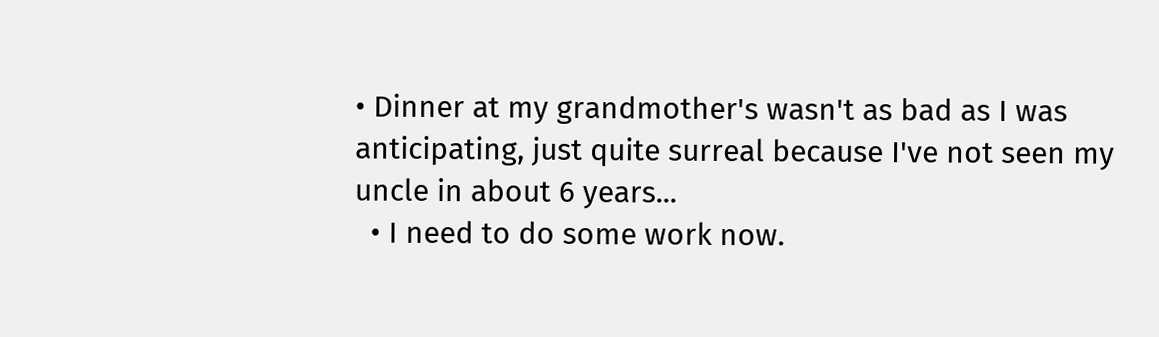• Dinner at my grandmother's wasn't as bad as I was anticipating, just quite surreal because I've not seen my uncle in about 6 years...
  • I need to do some work now.